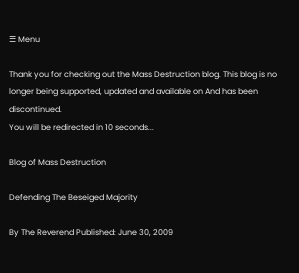☰ Menu

Thank you for checking out the Mass Destruction blog. This blog is no longer being supported, updated and available on And has been discontinued.
You will be redirected in 10 seconds...

Blog of Mass Destruction

Defending The Beseiged Majority

By The Reverend Published: June 30, 2009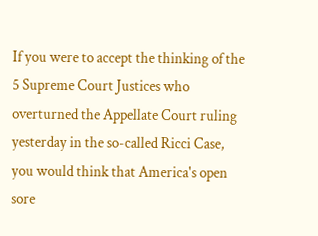If you were to accept the thinking of the 5 Supreme Court Justices who overturned the Appellate Court ruling yesterday in the so-called Ricci Case, you would think that America's open sore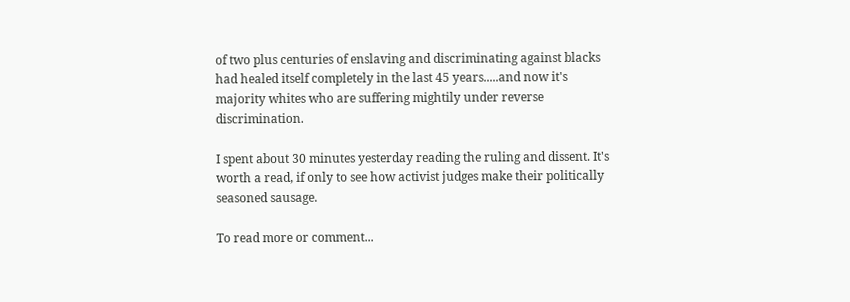of two plus centuries of enslaving and discriminating against blacks had healed itself completely in the last 45 years.....and now it's majority whites who are suffering mightily under reverse discrimination.

I spent about 30 minutes yesterday reading the ruling and dissent. It's worth a read, if only to see how activist judges make their politically seasoned sausage.

To read more or comment...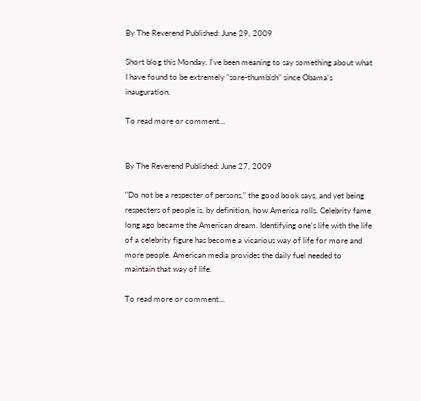By The Reverend Published: June 29, 2009

Short blog this Monday. I've been meaning to say something about what I have found to be extremely "sore-thumbish" since Obama's inauguration.

To read more or comment...


By The Reverend Published: June 27, 2009

"Do not be a respecter of persons," the good book says, and yet being respecters of people is, by definition, how America rolls. Celebrity fame long ago became the American dream. Identifying one's life with the life of a celebrity figure has become a vicarious way of life for more and more people. American media provides the daily fuel needed to maintain that way of life.

To read more or comment...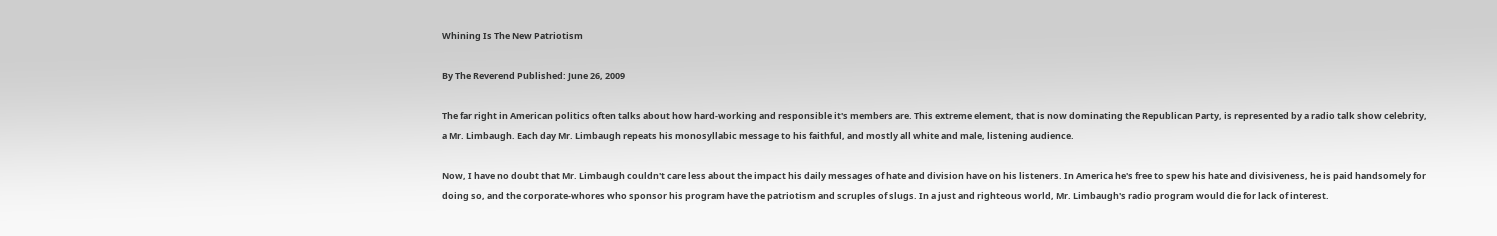Whining Is The New Patriotism

By The Reverend Published: June 26, 2009

The far right in American politics often talks about how hard-working and responsible it's members are. This extreme element, that is now dominating the Republican Party, is represented by a radio talk show celebrity, a Mr. Limbaugh. Each day Mr. Limbaugh repeats his monosyllabic message to his faithful, and mostly all white and male, listening audience.

Now, I have no doubt that Mr. Limbaugh couldn't care less about the impact his daily messages of hate and division have on his listeners. In America he's free to spew his hate and divisiveness, he is paid handsomely for doing so, and the corporate-whores who sponsor his program have the patriotism and scruples of slugs. In a just and righteous world, Mr. Limbaugh's radio program would die for lack of interest.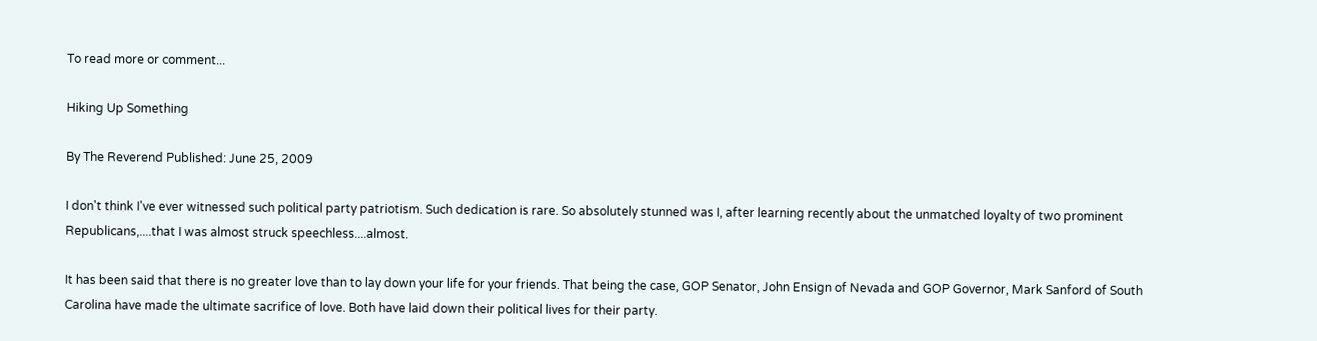To read more or comment...

Hiking Up Something

By The Reverend Published: June 25, 2009

I don't think I've ever witnessed such political party patriotism. Such dedication is rare. So absolutely stunned was I, after learning recently about the unmatched loyalty of two prominent Republicans,....that I was almost struck speechless....almost.

It has been said that there is no greater love than to lay down your life for your friends. That being the case, GOP Senator, John Ensign of Nevada and GOP Governor, Mark Sanford of South Carolina have made the ultimate sacrifice of love. Both have laid down their political lives for their party.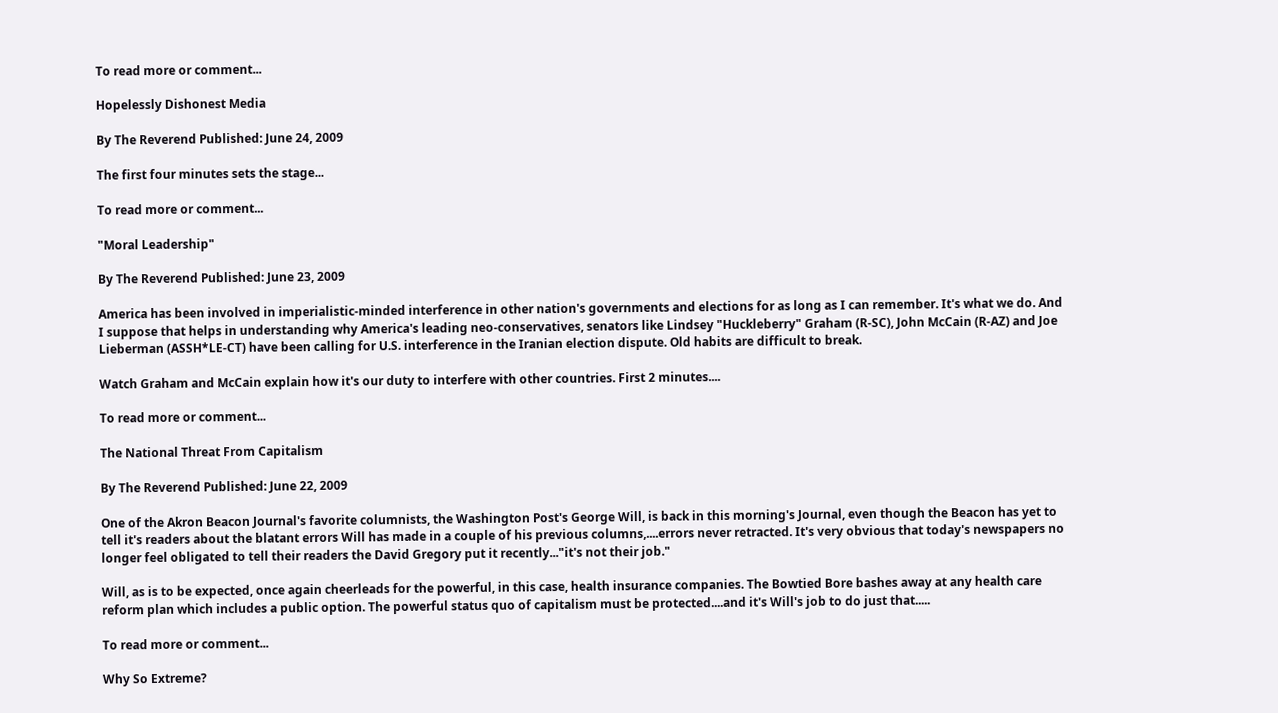To read more or comment...

Hopelessly Dishonest Media

By The Reverend Published: June 24, 2009

The first four minutes sets the stage...

To read more or comment...

"Moral Leadership"

By The Reverend Published: June 23, 2009

America has been involved in imperialistic-minded interference in other nation's governments and elections for as long as I can remember. It's what we do. And I suppose that helps in understanding why America's leading neo-conservatives, senators like Lindsey "Huckleberry" Graham (R-SC), John McCain (R-AZ) and Joe Lieberman (ASSH*LE-CT) have been calling for U.S. interference in the Iranian election dispute. Old habits are difficult to break.

Watch Graham and McCain explain how it's our duty to interfere with other countries. First 2 minutes....

To read more or comment...

The National Threat From Capitalism

By The Reverend Published: June 22, 2009

One of the Akron Beacon Journal's favorite columnists, the Washington Post's George Will, is back in this morning's Journal, even though the Beacon has yet to tell it's readers about the blatant errors Will has made in a couple of his previous columns,....errors never retracted. It's very obvious that today's newspapers no longer feel obligated to tell their readers the David Gregory put it recently..."it's not their job."

Will, as is to be expected, once again cheerleads for the powerful, in this case, health insurance companies. The Bowtied Bore bashes away at any health care reform plan which includes a public option. The powerful status quo of capitalism must be protected....and it's Will's job to do just that.....

To read more or comment...

Why So Extreme?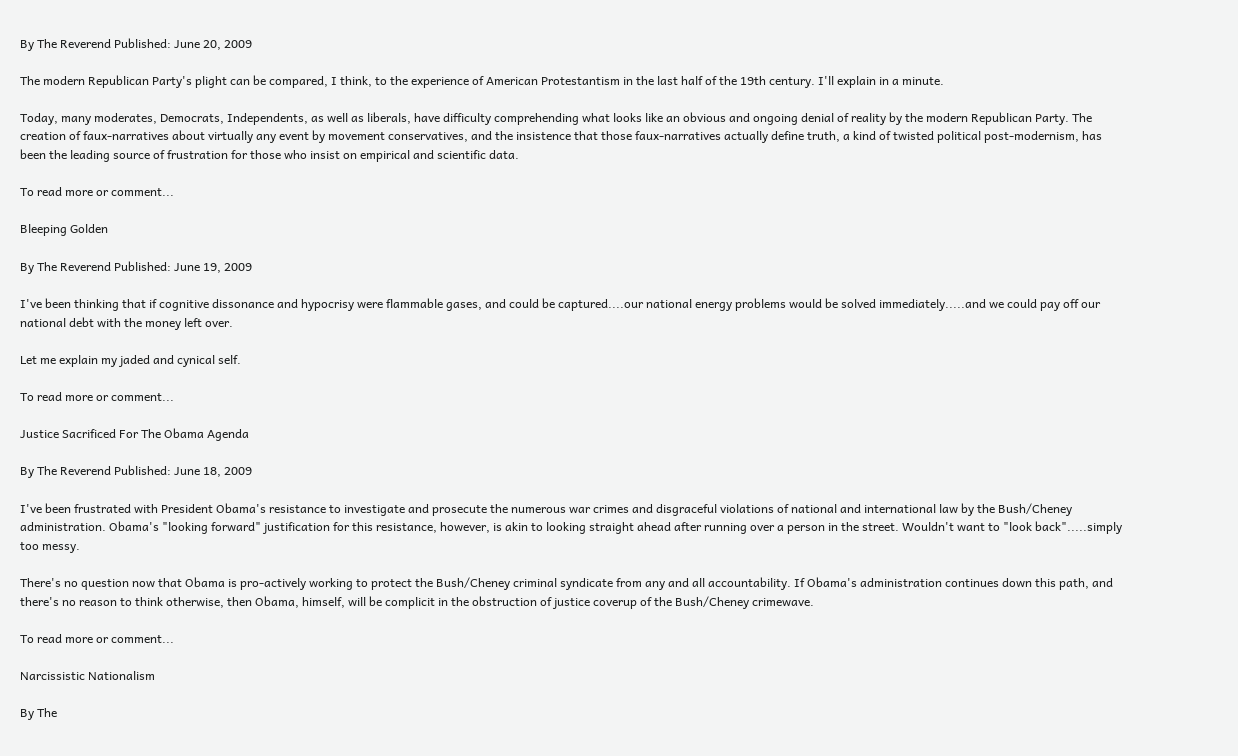By The Reverend Published: June 20, 2009

The modern Republican Party's plight can be compared, I think, to the experience of American Protestantism in the last half of the 19th century. I'll explain in a minute.

Today, many moderates, Democrats, Independents, as well as liberals, have difficulty comprehending what looks like an obvious and ongoing denial of reality by the modern Republican Party. The creation of faux-narratives about virtually any event by movement conservatives, and the insistence that those faux-narratives actually define truth, a kind of twisted political post-modernism, has been the leading source of frustration for those who insist on empirical and scientific data.

To read more or comment...

Bleeping Golden

By The Reverend Published: June 19, 2009

I've been thinking that if cognitive dissonance and hypocrisy were flammable gases, and could be captured....our national energy problems would be solved immediately.....and we could pay off our national debt with the money left over.

Let me explain my jaded and cynical self.

To read more or comment...

Justice Sacrificed For The Obama Agenda

By The Reverend Published: June 18, 2009

I've been frustrated with President Obama's resistance to investigate and prosecute the numerous war crimes and disgraceful violations of national and international law by the Bush/Cheney administration. Obama's "looking forward" justification for this resistance, however, is akin to looking straight ahead after running over a person in the street. Wouldn't want to "look back".....simply too messy.

There's no question now that Obama is pro-actively working to protect the Bush/Cheney criminal syndicate from any and all accountability. If Obama's administration continues down this path, and there's no reason to think otherwise, then Obama, himself, will be complicit in the obstruction of justice coverup of the Bush/Cheney crimewave.

To read more or comment...

Narcissistic Nationalism

By The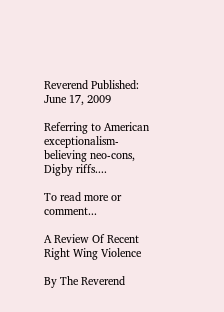Reverend Published: June 17, 2009

Referring to American exceptionalism-believing neo-cons, Digby riffs....

To read more or comment...

A Review Of Recent Right Wing Violence

By The Reverend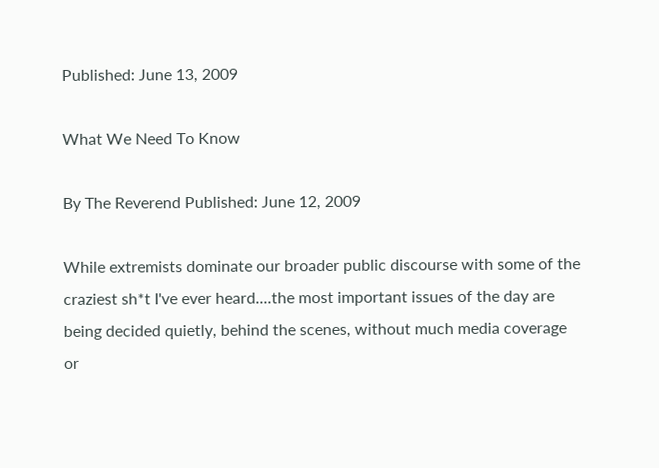Published: June 13, 2009

What We Need To Know

By The Reverend Published: June 12, 2009

While extremists dominate our broader public discourse with some of the craziest sh*t I've ever heard....the most important issues of the day are being decided quietly, behind the scenes, without much media coverage or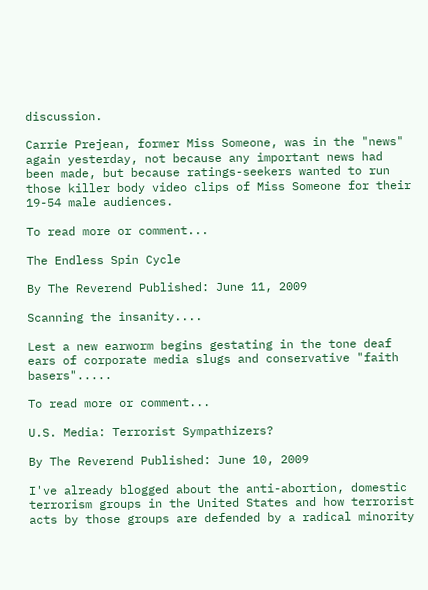discussion.

Carrie Prejean, former Miss Someone, was in the "news" again yesterday, not because any important news had been made, but because ratings-seekers wanted to run those killer body video clips of Miss Someone for their 19-54 male audiences.

To read more or comment...

The Endless Spin Cycle

By The Reverend Published: June 11, 2009

Scanning the insanity....

Lest a new earworm begins gestating in the tone deaf ears of corporate media slugs and conservative "faith basers".....

To read more or comment...

U.S. Media: Terrorist Sympathizers?

By The Reverend Published: June 10, 2009

I've already blogged about the anti-abortion, domestic terrorism groups in the United States and how terrorist acts by those groups are defended by a radical minority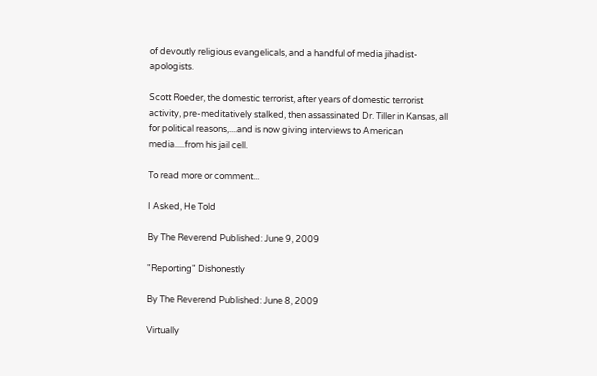of devoutly religious evangelicals, and a handful of media jihadist-apologists.

Scott Roeder, the domestic terrorist, after years of domestic terrorist activity, pre-meditatively stalked, then assassinated Dr. Tiller in Kansas, all for political reasons,....and is now giving interviews to American media.....from his jail cell.

To read more or comment...

I Asked, He Told

By The Reverend Published: June 9, 2009

"Reporting" Dishonestly

By The Reverend Published: June 8, 2009

Virtually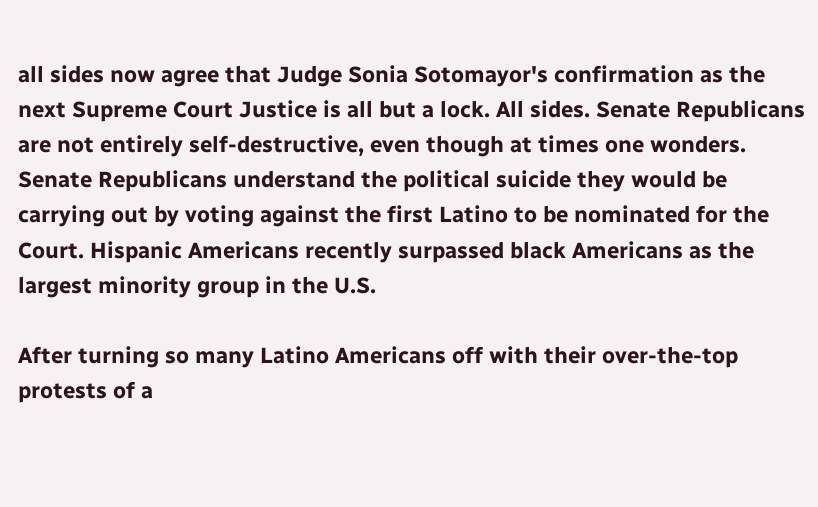all sides now agree that Judge Sonia Sotomayor's confirmation as the next Supreme Court Justice is all but a lock. All sides. Senate Republicans are not entirely self-destructive, even though at times one wonders. Senate Republicans understand the political suicide they would be carrying out by voting against the first Latino to be nominated for the Court. Hispanic Americans recently surpassed black Americans as the largest minority group in the U.S.

After turning so many Latino Americans off with their over-the-top protests of a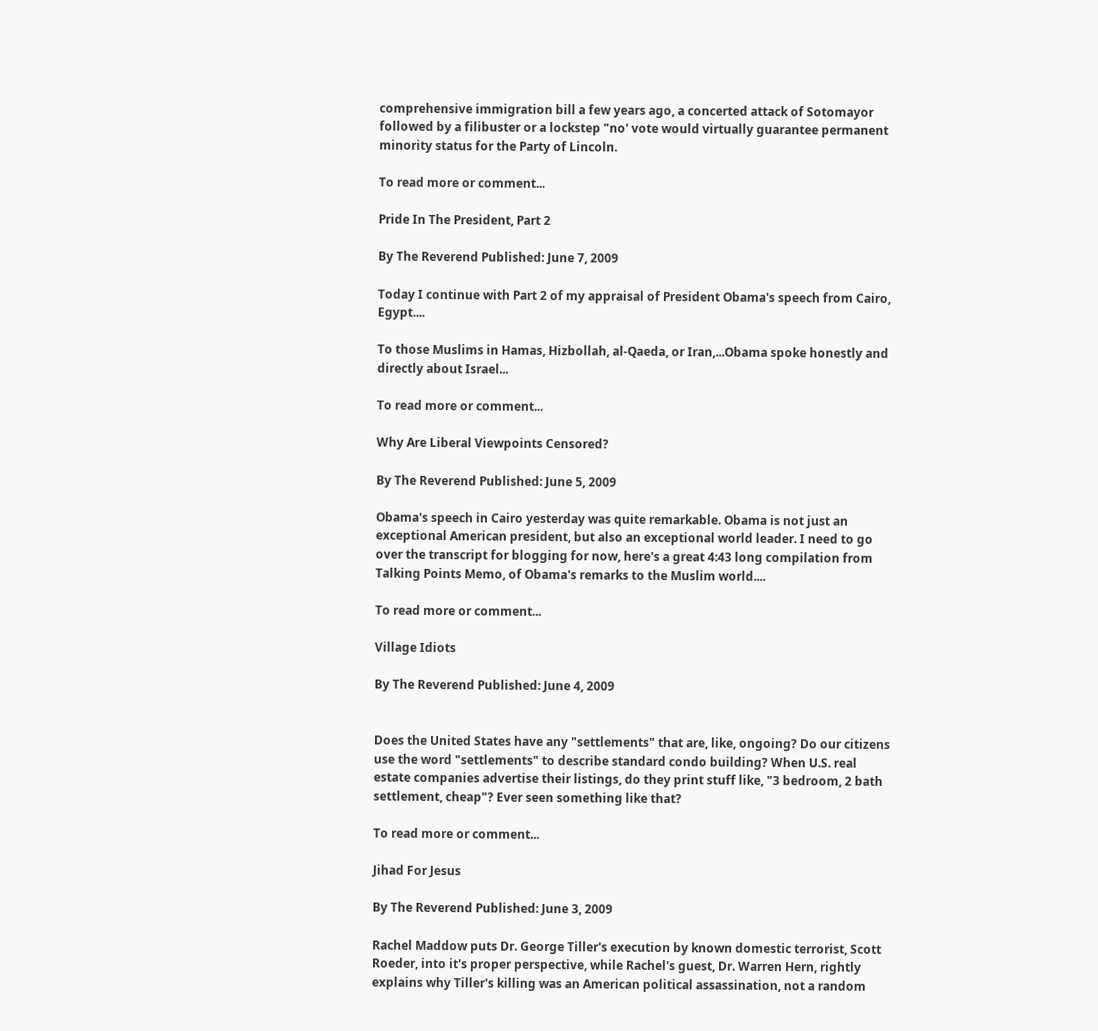comprehensive immigration bill a few years ago, a concerted attack of Sotomayor followed by a filibuster or a lockstep "no' vote would virtually guarantee permanent minority status for the Party of Lincoln.

To read more or comment...

Pride In The President, Part 2

By The Reverend Published: June 7, 2009

Today I continue with Part 2 of my appraisal of President Obama's speech from Cairo, Egypt....

To those Muslims in Hamas, Hizbollah, al-Qaeda, or Iran,...Obama spoke honestly and directly about Israel...

To read more or comment...

Why Are Liberal Viewpoints Censored?

By The Reverend Published: June 5, 2009

Obama's speech in Cairo yesterday was quite remarkable. Obama is not just an exceptional American president, but also an exceptional world leader. I need to go over the transcript for blogging for now, here's a great 4:43 long compilation from Talking Points Memo, of Obama's remarks to the Muslim world....

To read more or comment...

Village Idiots

By The Reverend Published: June 4, 2009


Does the United States have any "settlements" that are, like, ongoing? Do our citizens use the word "settlements" to describe standard condo building? When U.S. real estate companies advertise their listings, do they print stuff like, "3 bedroom, 2 bath settlement, cheap"? Ever seen something like that?

To read more or comment...

Jihad For Jesus

By The Reverend Published: June 3, 2009

Rachel Maddow puts Dr. George Tiller's execution by known domestic terrorist, Scott Roeder, into it's proper perspective, while Rachel's guest, Dr. Warren Hern, rightly explains why Tiller's killing was an American political assassination, not a random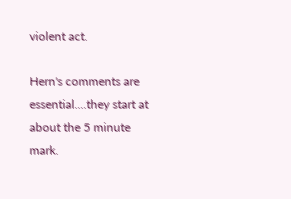violent act.

Hern's comments are essential....they start at about the 5 minute mark.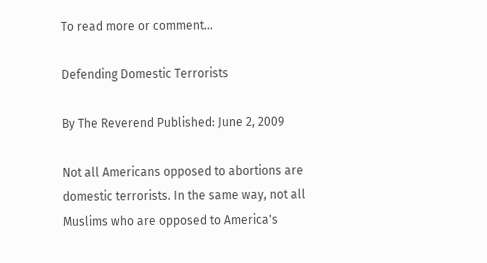To read more or comment...

Defending Domestic Terrorists

By The Reverend Published: June 2, 2009

Not all Americans opposed to abortions are domestic terrorists. In the same way, not all Muslims who are opposed to America's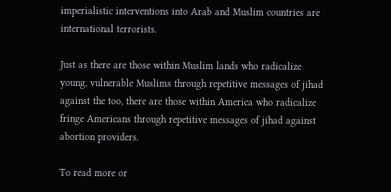imperialistic interventions into Arab and Muslim countries are international terrorists.

Just as there are those within Muslim lands who radicalize young, vulnerable Muslims through repetitive messages of jihad against the too, there are those within America who radicalize fringe Americans through repetitive messages of jihad against abortion providers.

To read more or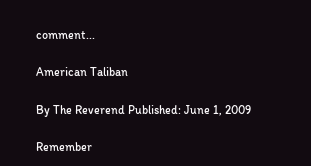comment...

American Taliban

By The Reverend Published: June 1, 2009

Remember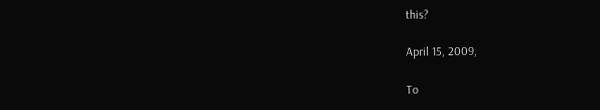this?

April 15, 2009,

To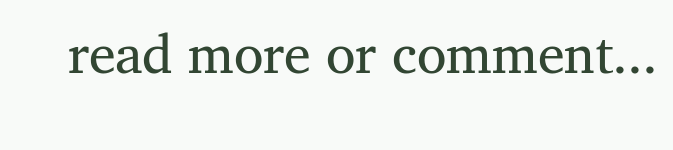read more or comment...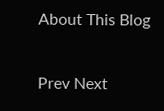About This Blog

Prev Next